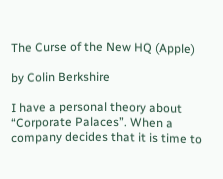The Curse of the New HQ (Apple)

by Colin Berkshire

I have a personal theory about “Corporate Palaces”. When a company decides that it is time to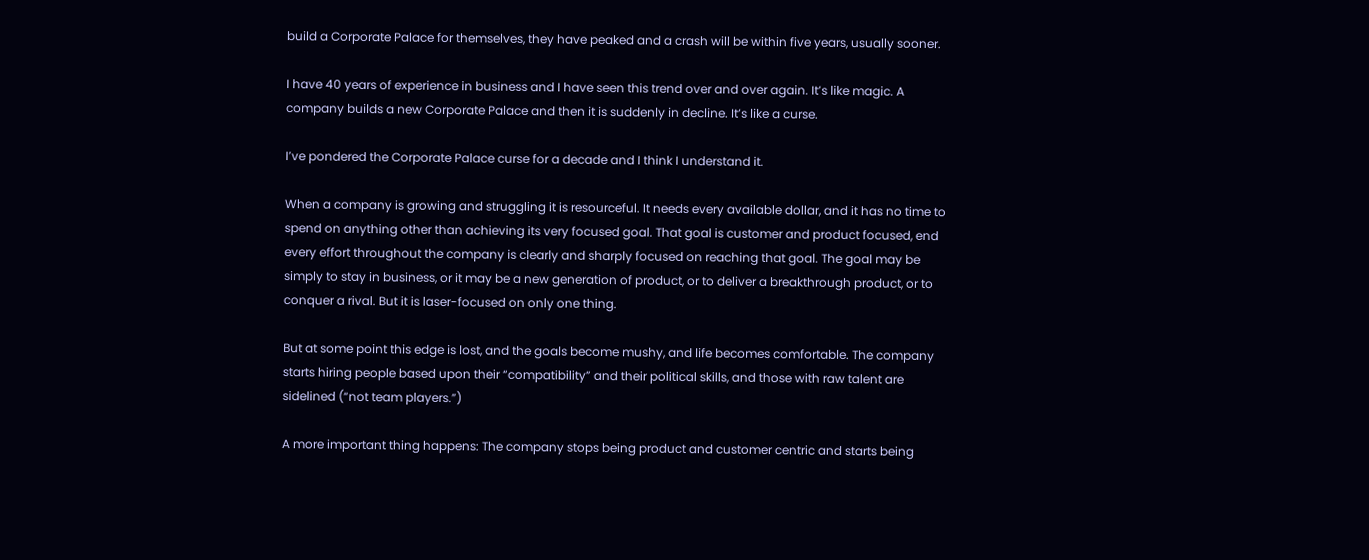build a Corporate Palace for themselves, they have peaked and a crash will be within five years, usually sooner.

I have 40 years of experience in business and I have seen this trend over and over again. It’s like magic. A company builds a new Corporate Palace and then it is suddenly in decline. It’s like a curse.

I’ve pondered the Corporate Palace curse for a decade and I think I understand it.

When a company is growing and struggling it is resourceful. It needs every available dollar, and it has no time to spend on anything other than achieving its very focused goal. That goal is customer and product focused, end every effort throughout the company is clearly and sharply focused on reaching that goal. The goal may be simply to stay in business, or it may be a new generation of product, or to deliver a breakthrough product, or to conquer a rival. But it is laser-focused on only one thing.

But at some point this edge is lost, and the goals become mushy, and life becomes comfortable. The company starts hiring people based upon their “compatibility” and their political skills, and those with raw talent are sidelined (“not team players.”)

A more important thing happens: The company stops being product and customer centric and starts being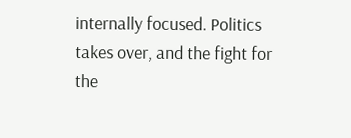internally focused. Politics takes over, and the fight for the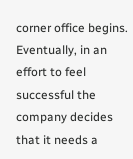corner office begins. Eventually, in an effort to feel successful the company decides that it needs a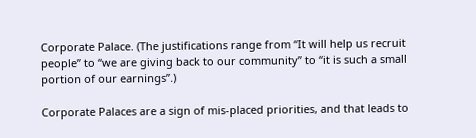Corporate Palace. (The justifications range from “It will help us recruit people” to “we are giving back to our community” to “it is such a small portion of our earnings”.)

Corporate Palaces are a sign of mis-placed priorities, and that leads to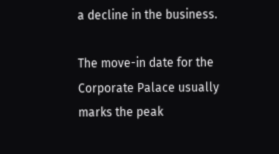a decline in the business.

The move-in date for the Corporate Palace usually marks the peak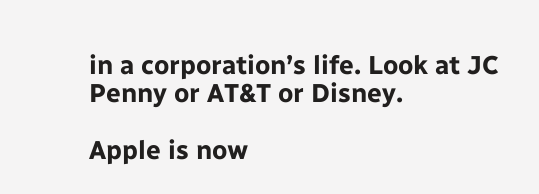in a corporation’s life. Look at JC Penny or AT&T or Disney.

Apple is now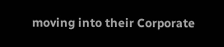moving into their Corporate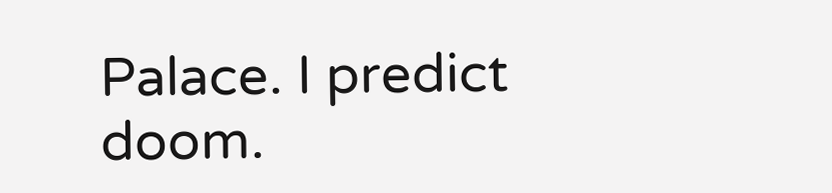Palace. I predict doom.